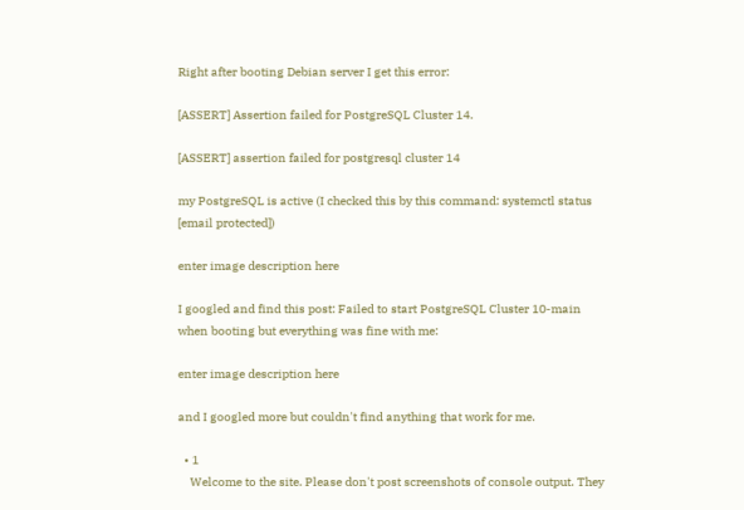Right after booting Debian server I get this error:

[ASSERT] Assertion failed for PostgreSQL Cluster 14.

[ASSERT] assertion failed for postgresql cluster 14

my PostgreSQL is active (I checked this by this command: systemctl status [email protected])

enter image description here

I googled and find this post: Failed to start PostgreSQL Cluster 10-main when booting but everything was fine with me:

enter image description here

and I googled more but couldn't find anything that work for me.

  • 1
    Welcome to the site. Please don't post screenshots of console output. They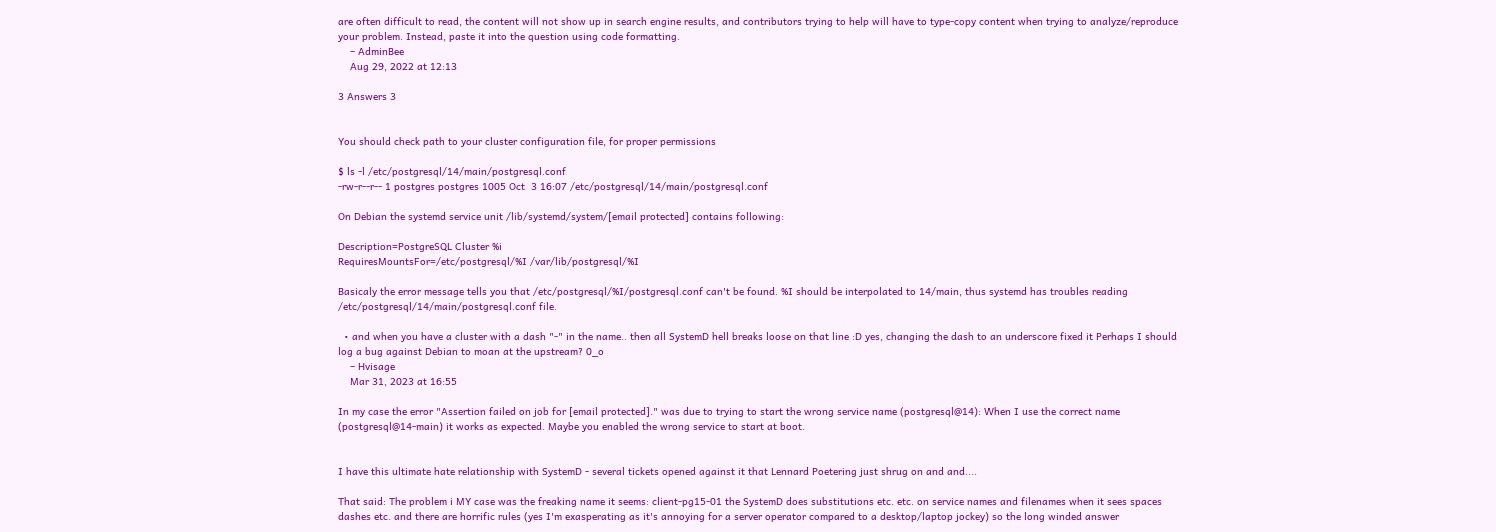are often difficult to read, the content will not show up in search engine results, and contributors trying to help will have to type-copy content when trying to analyze/reproduce your problem. Instead, paste it into the question using code formatting.
    – AdminBee
    Aug 29, 2022 at 12:13

3 Answers 3


You should check path to your cluster configuration file, for proper permissions

$ ls -l /etc/postgresql/14/main/postgresql.conf
-rw-r--r-- 1 postgres postgres 1005 Oct  3 16:07 /etc/postgresql/14/main/postgresql.conf

On Debian the systemd service unit /lib/systemd/system/[email protected] contains following:

Description=PostgreSQL Cluster %i
RequiresMountsFor=/etc/postgresql/%I /var/lib/postgresql/%I

Basicaly the error message tells you that /etc/postgresql/%I/postgresql.conf can't be found. %I should be interpolated to 14/main, thus systemd has troubles reading /etc/postgresql/14/main/postgresql.conf file.

  • and when you have a cluster with a dash "-" in the name.. then all SystemD hell breaks loose on that line :D yes, changing the dash to an underscore fixed it Perhaps I should log a bug against Debian to moan at the upstream? 0_o
    – Hvisage
    Mar 31, 2023 at 16:55

In my case the error "Assertion failed on job for [email protected]." was due to trying to start the wrong service name (postgresql@14): When I use the correct name (postgresql@14-main) it works as expected. Maybe you enabled the wrong service to start at boot.


I have this ultimate hate relationship with SystemD - several tickets opened against it that Lennard Poetering just shrug on and and....

That said: The problem i MY case was the freaking name it seems: client-pg15-01 the SystemD does substitutions etc. etc. on service names and filenames when it sees spaces dashes etc. and there are horrific rules (yes I'm exasperating as it's annoying for a server operator compared to a desktop/laptop jockey) so the long winded answer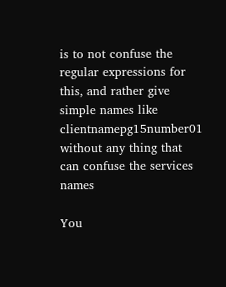is to not confuse the regular expressions for this, and rather give simple names like clientnamepg15number01 without any thing that can confuse the services names

You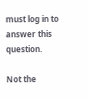must log in to answer this question.

Not the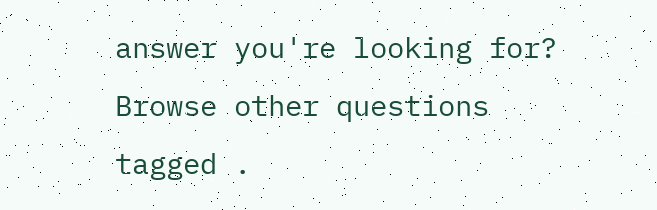answer you're looking for? Browse other questions tagged .